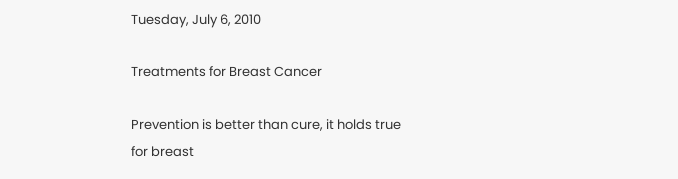Tuesday, July 6, 2010

Treatments for Breast Cancer

Prevention is better than cure, it holds true for breast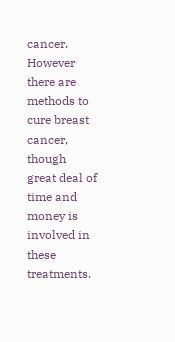cancer. However there are methods to cure breast cancer, though great deal of time and money is involved in these treatments.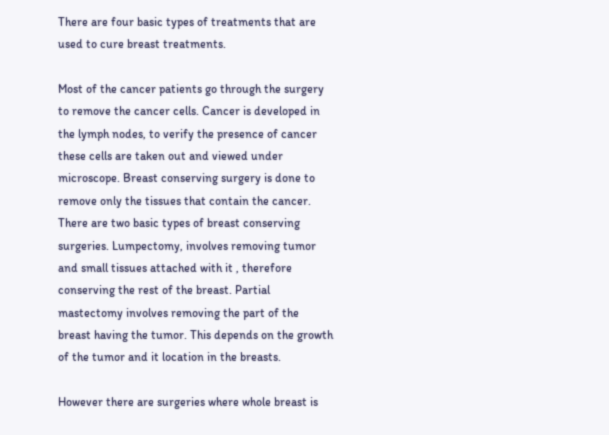There are four basic types of treatments that are used to cure breast treatments.

Most of the cancer patients go through the surgery to remove the cancer cells. Cancer is developed in the lymph nodes, to verify the presence of cancer these cells are taken out and viewed under microscope. Breast conserving surgery is done to remove only the tissues that contain the cancer. There are two basic types of breast conserving surgeries. Lumpectomy, involves removing tumor and small tissues attached with it , therefore conserving the rest of the breast. Partial mastectomy involves removing the part of the breast having the tumor. This depends on the growth of the tumor and it location in the breasts.

However there are surgeries where whole breast is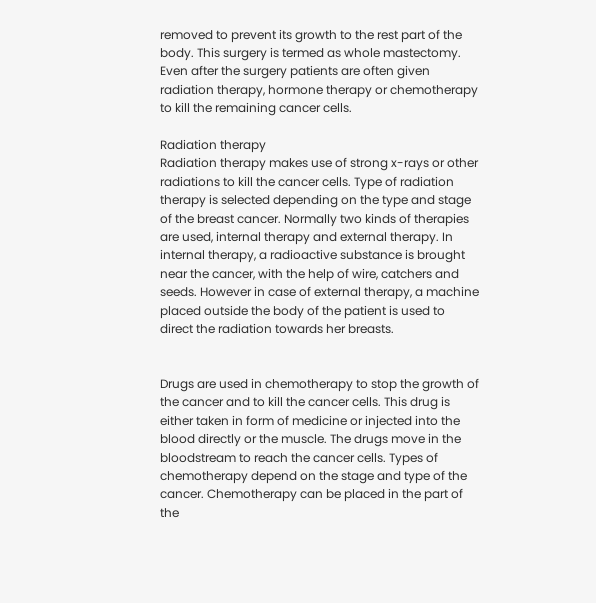removed to prevent its growth to the rest part of the body. This surgery is termed as whole mastectomy. Even after the surgery patients are often given radiation therapy, hormone therapy or chemotherapy to kill the remaining cancer cells.

Radiation therapy
Radiation therapy makes use of strong x-rays or other radiations to kill the cancer cells. Type of radiation therapy is selected depending on the type and stage of the breast cancer. Normally two kinds of therapies are used, internal therapy and external therapy. In internal therapy, a radioactive substance is brought near the cancer, with the help of wire, catchers and seeds. However in case of external therapy, a machine placed outside the body of the patient is used to direct the radiation towards her breasts.


Drugs are used in chemotherapy to stop the growth of the cancer and to kill the cancer cells. This drug is either taken in form of medicine or injected into the blood directly or the muscle. The drugs move in the bloodstream to reach the cancer cells. Types of chemotherapy depend on the stage and type of the cancer. Chemotherapy can be placed in the part of the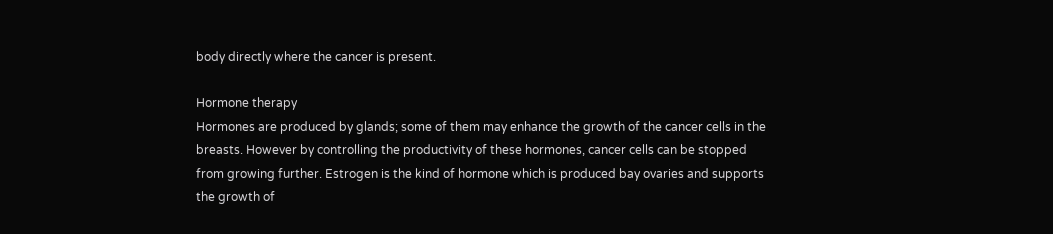body directly where the cancer is present.

Hormone therapy
Hormones are produced by glands; some of them may enhance the growth of the cancer cells in the breasts. However by controlling the productivity of these hormones, cancer cells can be stopped from growing further. Estrogen is the kind of hormone which is produced bay ovaries and supports the growth of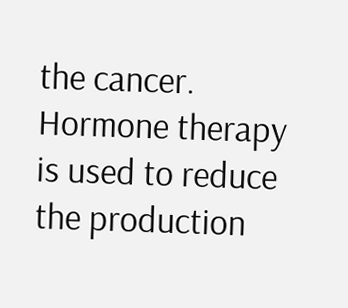the cancer. Hormone therapy is used to reduce the production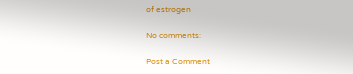of estrogen

No comments:

Post a Comment